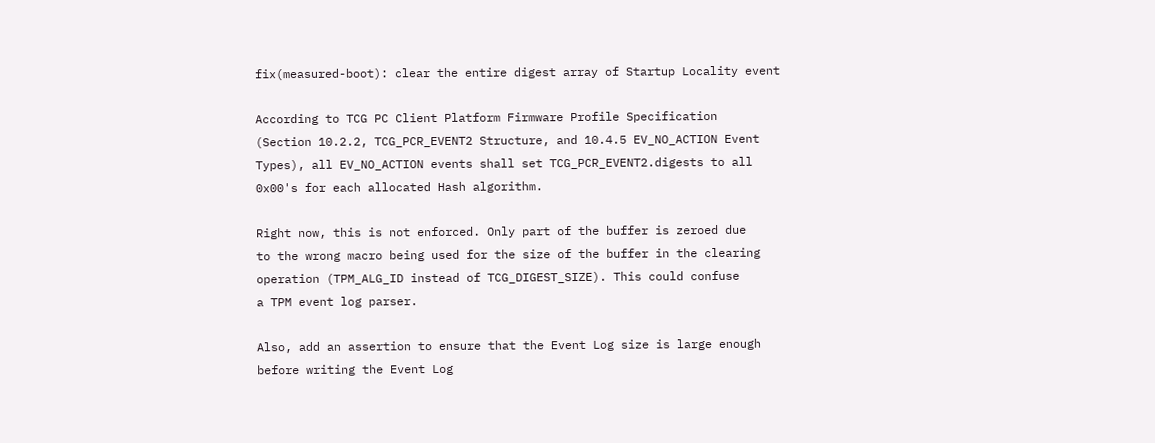fix(measured-boot): clear the entire digest array of Startup Locality event

According to TCG PC Client Platform Firmware Profile Specification
(Section 10.2.2, TCG_PCR_EVENT2 Structure, and 10.4.5 EV_NO_ACTION Event
Types), all EV_NO_ACTION events shall set TCG_PCR_EVENT2.digests to all
0x00's for each allocated Hash algorithm.

Right now, this is not enforced. Only part of the buffer is zeroed due
to the wrong macro being used for the size of the buffer in the clearing
operation (TPM_ALG_ID instead of TCG_DIGEST_SIZE). This could confuse
a TPM event log parser.

Also, add an assertion to ensure that the Event Log size is large enough
before writing the Event Log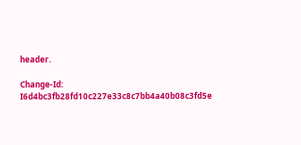header.

Change-Id: I6d4bc3fb28fd10c227e33c8c7bb4a40b08c3fd5e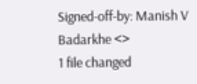Signed-off-by: Manish V Badarkhe <>
1 file changed